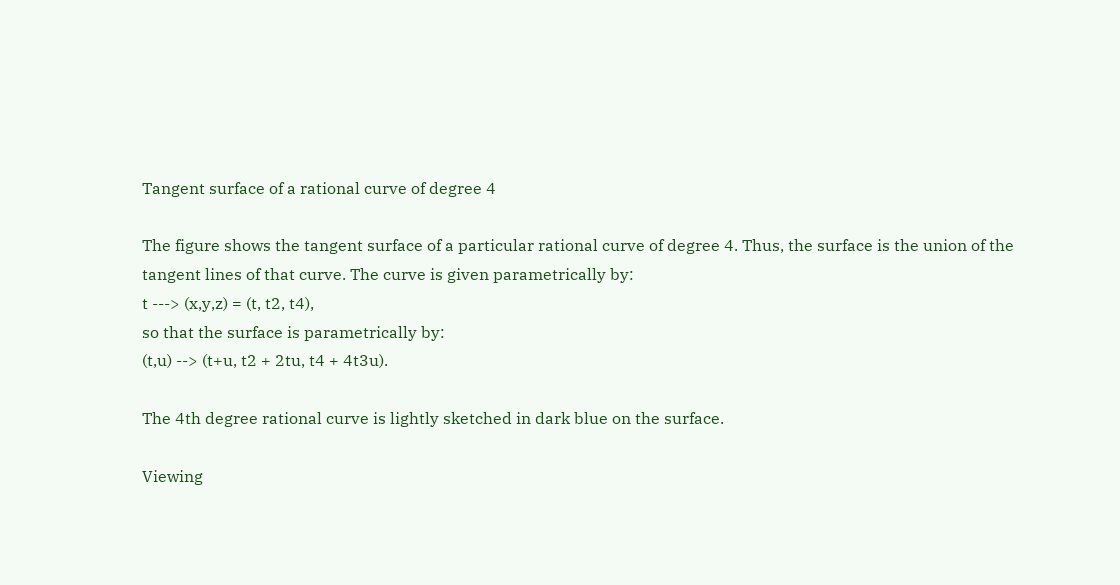Tangent surface of a rational curve of degree 4

The figure shows the tangent surface of a particular rational curve of degree 4. Thus, the surface is the union of the tangent lines of that curve. The curve is given parametrically by:
t ---> (x,y,z) = (t, t2, t4),
so that the surface is parametrically by:
(t,u) --> (t+u, t2 + 2tu, t4 + 4t3u).

The 4th degree rational curve is lightly sketched in dark blue on the surface.

Viewing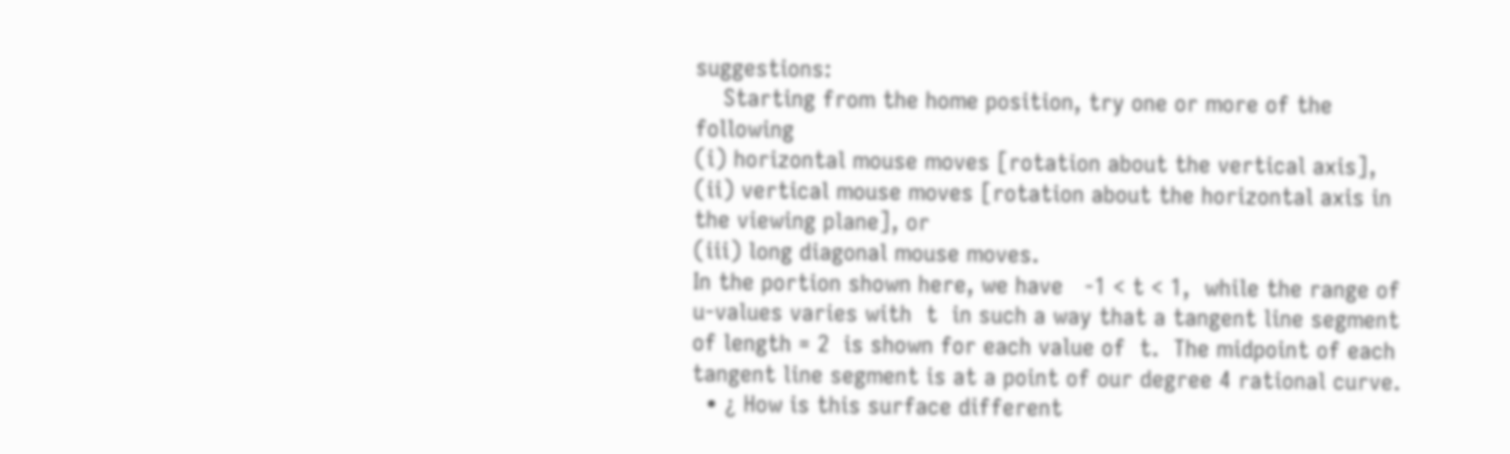suggestions:
    Starting from the home position, try one or more of the following
(i) horizontal mouse moves [rotation about the vertical axis],
(ii) vertical mouse moves [rotation about the horizontal axis in the viewing plane], or
(iii) long diagonal mouse moves.
In the portion shown here, we have   -1 < t < 1,  while the range of u-values varies with  t  in such a way that a tangent line segment of length = 2  is shown for each value of  t.  The midpoint of each tangent line segment is at a point of our degree 4 rational curve.
  • ¿ How is this surface different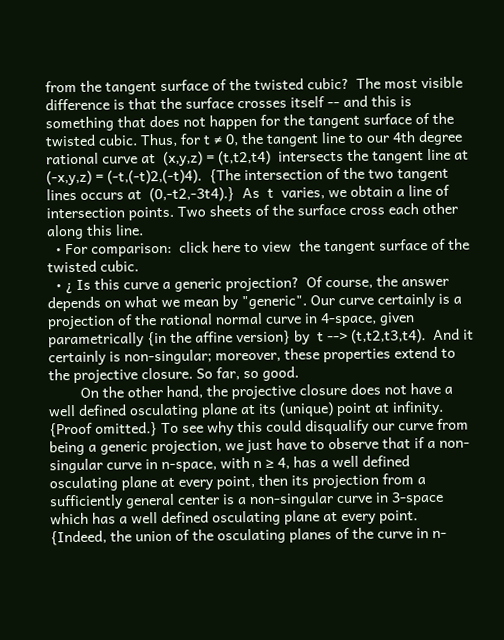from the tangent surface of the twisted cubic?  The most visible difference is that the surface crosses itself -- and this is something that does not happen for the tangent surface of the twisted cubic. Thus, for t ≠ 0, the tangent line to our 4th degree rational curve at  (x,y,z) = (t,t2,t4)  intersects the tangent line at  (-x,y,z) = (-t,(-t)2,(-t)4).  {The intersection of the two tangent lines occurs at  (0,-t2,-3t4).}  As  t  varies, we obtain a line of intersection points. Two sheets of the surface cross each other along this line.
  • For comparison:  click here to view  the tangent surface of the twisted cubic.
  • ¿ Is this curve a generic projection?  Of course, the answer depends on what we mean by "generic". Our curve certainly is a projection of the rational normal curve in 4-space, given parametrically {in the affine version} by  t --> (t,t2,t3,t4).  And it certainly is non-singular; moreover, these properties extend to the projective closure. So far, so good.
        On the other hand, the projective closure does not have a well defined osculating plane at its (unique) point at infinity.  {Proof omitted.} To see why this could disqualify our curve from being a generic projection, we just have to observe that if a non-singular curve in n-space, with n ≥ 4, has a well defined osculating plane at every point, then its projection from a sufficiently general center is a non-singular curve in 3-space which has a well defined osculating plane at every point.  {Indeed, the union of the osculating planes of the curve in n-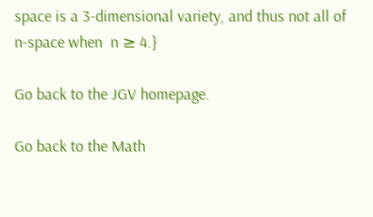space is a 3-dimensional variety, and thus not all of n-space when  n ≥ 4.}

Go back to the JGV homepage.

Go back to the Math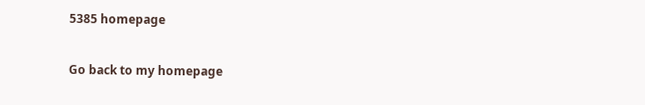5385 homepage

Go back to my homepage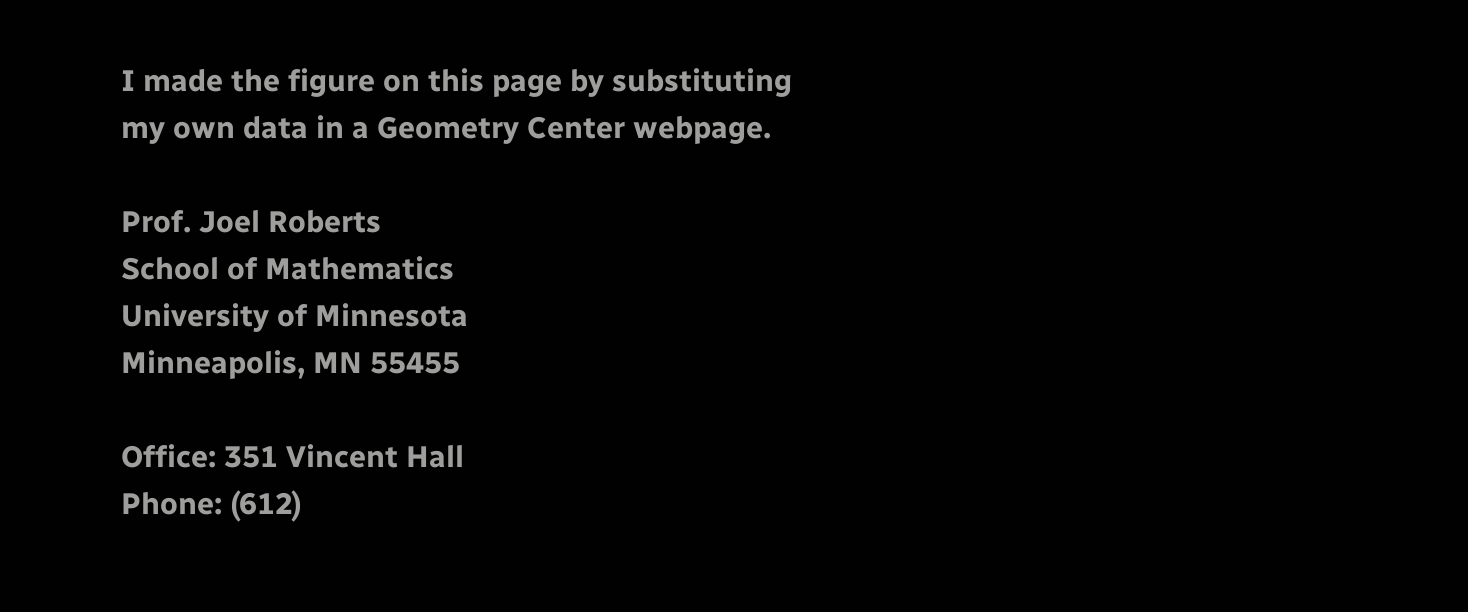I made the figure on this page by substituting my own data in a Geometry Center webpage.

Prof. Joel Roberts
School of Mathematics
University of Minnesota
Minneapolis, MN 55455

Office: 351 Vincent Hall
Phone: (612)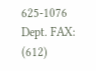625-1076
Dept. FAX: (612)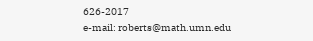626-2017
e-mail: roberts@math.umn.edu